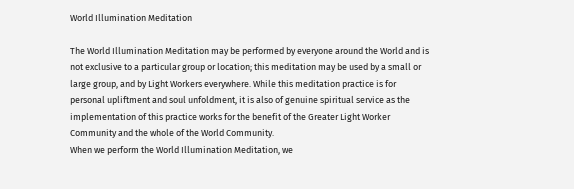World Illumination Meditation

The World Illumination Meditation may be performed by everyone around the World and is not exclusive to a particular group or location; this meditation may be used by a small or large group, and by Light Workers everywhere. While this meditation practice is for personal upliftment and soul unfoldment, it is also of genuine spiritual service as the implementation of this practice works for the benefit of the Greater Light Worker Community and the whole of the World Community.
When we perform the World Illumination Meditation, we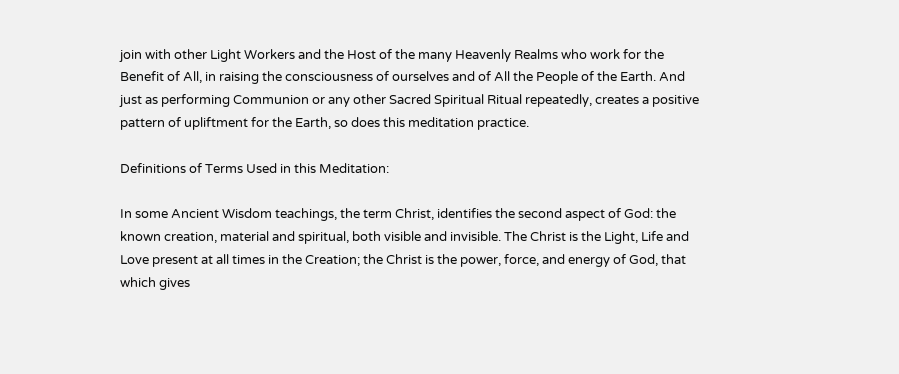join with other Light Workers and the Host of the many Heavenly Realms who work for the Benefit of All, in raising the consciousness of ourselves and of All the People of the Earth. And just as performing Communion or any other Sacred Spiritual Ritual repeatedly, creates a positive pattern of upliftment for the Earth, so does this meditation practice.

Definitions of Terms Used in this Meditation:

In some Ancient Wisdom teachings, the term Christ, identifies the second aspect of God: the known creation, material and spiritual, both visible and invisible. The Christ is the Light, Life and Love present at all times in the Creation; the Christ is the power, force, and energy of God, that which gives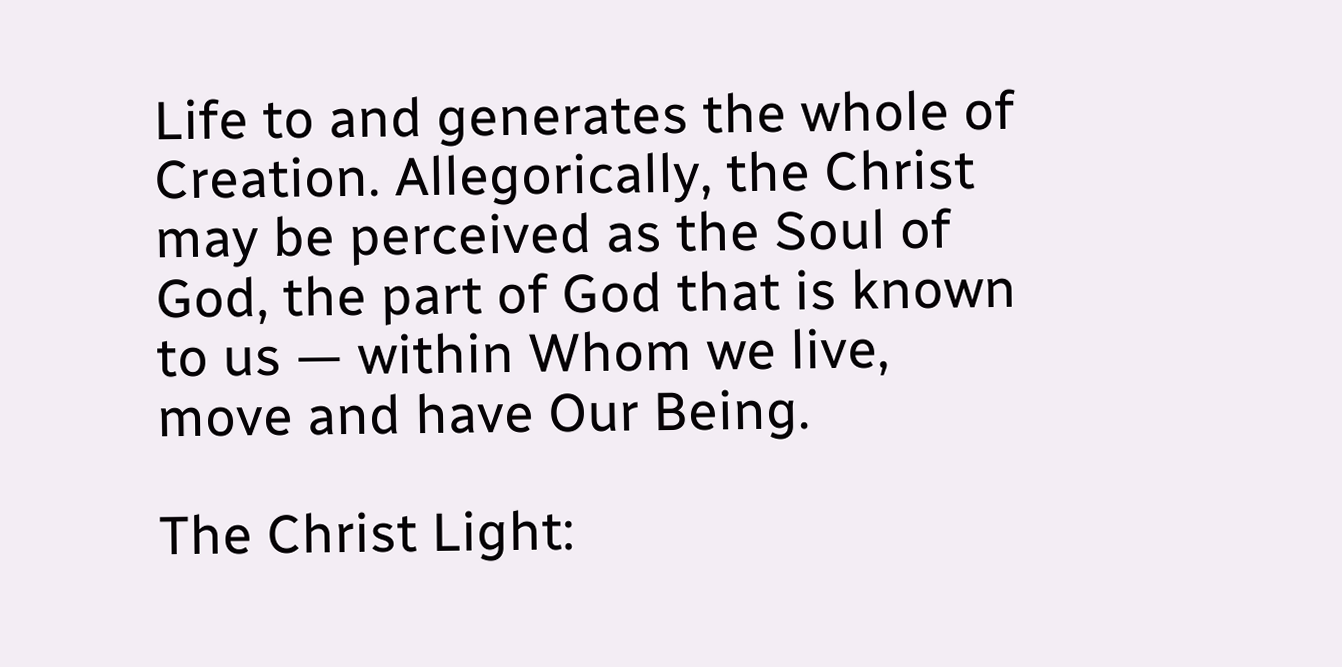Life to and generates the whole of Creation. Allegorically, the Christ may be perceived as the Soul of God, the part of God that is known to us — within Whom we live, move and have Our Being.

The Christ Light: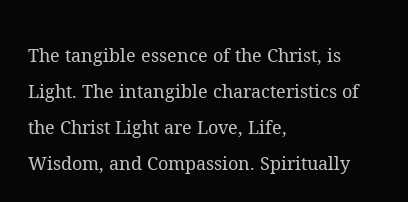The tangible essence of the Christ, is Light. The intangible characteristics of the Christ Light are Love, Life, Wisdom, and Compassion. Spiritually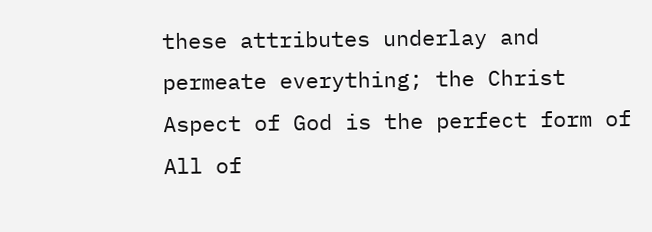these attributes underlay and permeate everything; the Christ Aspect of God is the perfect form of All of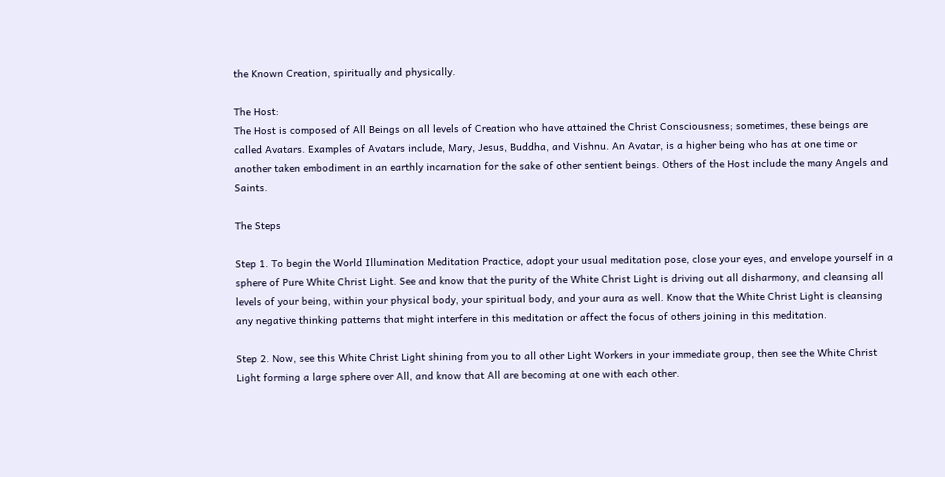the Known Creation, spiritually and physically.

The Host:
The Host is composed of All Beings on all levels of Creation who have attained the Christ Consciousness; sometimes, these beings are called Avatars. Examples of Avatars include, Mary, Jesus, Buddha, and Vishnu. An Avatar, is a higher being who has at one time or another taken embodiment in an earthly incarnation for the sake of other sentient beings. Others of the Host include the many Angels and Saints.

The Steps

Step 1. To begin the World Illumination Meditation Practice, adopt your usual meditation pose, close your eyes, and envelope yourself in a sphere of Pure White Christ Light. See and know that the purity of the White Christ Light is driving out all disharmony, and cleansing all levels of your being, within your physical body, your spiritual body, and your aura as well. Know that the White Christ Light is cleansing any negative thinking patterns that might interfere in this meditation or affect the focus of others joining in this meditation.

Step 2. Now, see this White Christ Light shining from you to all other Light Workers in your immediate group, then see the White Christ Light forming a large sphere over All, and know that All are becoming at one with each other.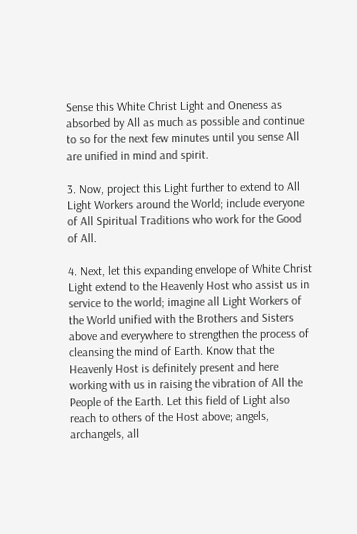Sense this White Christ Light and Oneness as absorbed by All as much as possible and continue to so for the next few minutes until you sense All are unified in mind and spirit.

3. Now, project this Light further to extend to All Light Workers around the World; include everyone of All Spiritual Traditions who work for the Good of All.

4. Next, let this expanding envelope of White Christ Light extend to the Heavenly Host who assist us in service to the world; imagine all Light Workers of the World unified with the Brothers and Sisters above and everywhere to strengthen the process of cleansing the mind of Earth. Know that the Heavenly Host is definitely present and here working with us in raising the vibration of All the People of the Earth. Let this field of Light also reach to others of the Host above; angels, archangels, all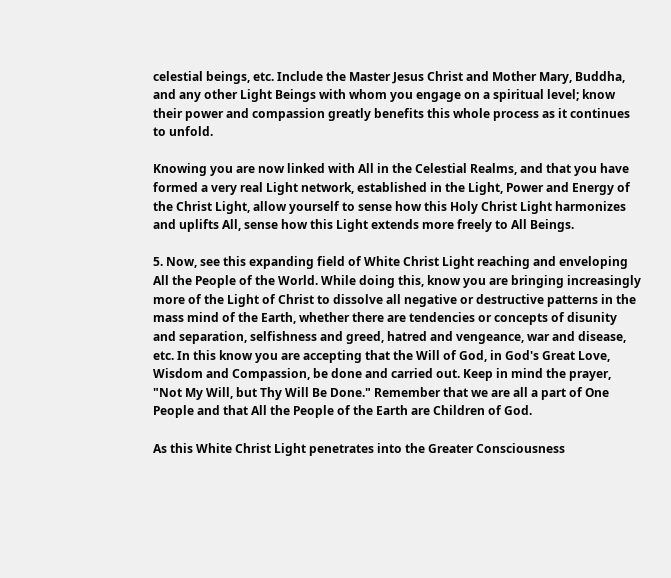celestial beings, etc. Include the Master Jesus Christ and Mother Mary, Buddha, and any other Light Beings with whom you engage on a spiritual level; know their power and compassion greatly benefits this whole process as it continues to unfold.

Knowing you are now linked with All in the Celestial Realms, and that you have formed a very real Light network, established in the Light, Power and Energy of the Christ Light, allow yourself to sense how this Holy Christ Light harmonizes and uplifts All, sense how this Light extends more freely to All Beings.

5. Now, see this expanding field of White Christ Light reaching and enveloping All the People of the World. While doing this, know you are bringing increasingly more of the Light of Christ to dissolve all negative or destructive patterns in the mass mind of the Earth, whether there are tendencies or concepts of disunity and separation, selfishness and greed, hatred and vengeance, war and disease, etc. In this know you are accepting that the Will of God, in God's Great Love, Wisdom and Compassion, be done and carried out. Keep in mind the prayer, "Not My Will, but Thy Will Be Done." Remember that we are all a part of One People and that All the People of the Earth are Children of God.

As this White Christ Light penetrates into the Greater Consciousness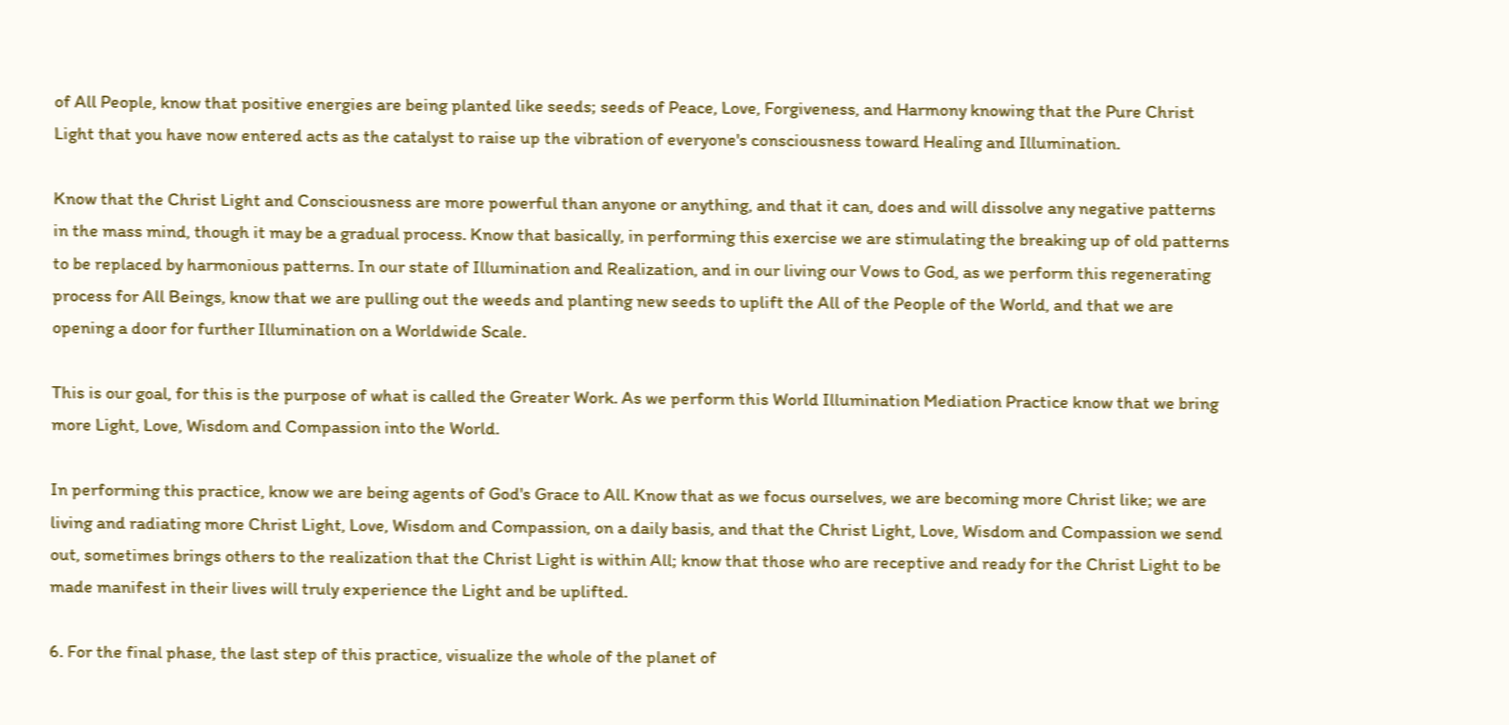of All People, know that positive energies are being planted like seeds; seeds of Peace, Love, Forgiveness, and Harmony knowing that the Pure Christ Light that you have now entered acts as the catalyst to raise up the vibration of everyone's consciousness toward Healing and Illumination.

Know that the Christ Light and Consciousness are more powerful than anyone or anything, and that it can, does and will dissolve any negative patterns in the mass mind, though it may be a gradual process. Know that basically, in performing this exercise we are stimulating the breaking up of old patterns to be replaced by harmonious patterns. In our state of Illumination and Realization, and in our living our Vows to God, as we perform this regenerating process for All Beings, know that we are pulling out the weeds and planting new seeds to uplift the All of the People of the World, and that we are opening a door for further Illumination on a Worldwide Scale.

This is our goal, for this is the purpose of what is called the Greater Work. As we perform this World Illumination Mediation Practice know that we bring more Light, Love, Wisdom and Compassion into the World.

In performing this practice, know we are being agents of God's Grace to All. Know that as we focus ourselves, we are becoming more Christ like; we are living and radiating more Christ Light, Love, Wisdom and Compassion, on a daily basis, and that the Christ Light, Love, Wisdom and Compassion we send out, sometimes brings others to the realization that the Christ Light is within All; know that those who are receptive and ready for the Christ Light to be made manifest in their lives will truly experience the Light and be uplifted.

6. For the final phase, the last step of this practice, visualize the whole of the planet of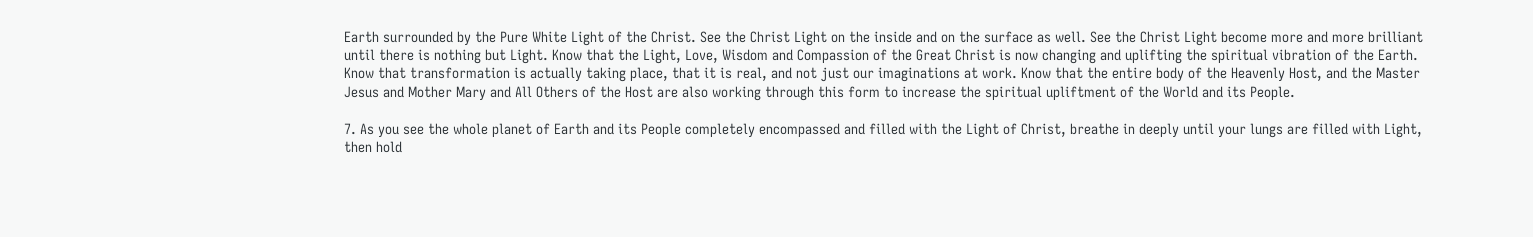Earth surrounded by the Pure White Light of the Christ. See the Christ Light on the inside and on the surface as well. See the Christ Light become more and more brilliant until there is nothing but Light. Know that the Light, Love, Wisdom and Compassion of the Great Christ is now changing and uplifting the spiritual vibration of the Earth. Know that transformation is actually taking place, that it is real, and not just our imaginations at work. Know that the entire body of the Heavenly Host, and the Master Jesus and Mother Mary and All Others of the Host are also working through this form to increase the spiritual upliftment of the World and its People.

7. As you see the whole planet of Earth and its People completely encompassed and filled with the Light of Christ, breathe in deeply until your lungs are filled with Light, then hold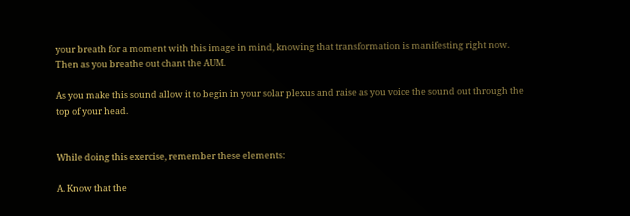your breath for a moment with this image in mind, knowing that transformation is manifesting right now. Then as you breathe out chant the AUM.

As you make this sound allow it to begin in your solar plexus and raise as you voice the sound out through the top of your head.


While doing this exercise, remember these elements:

A. Know that the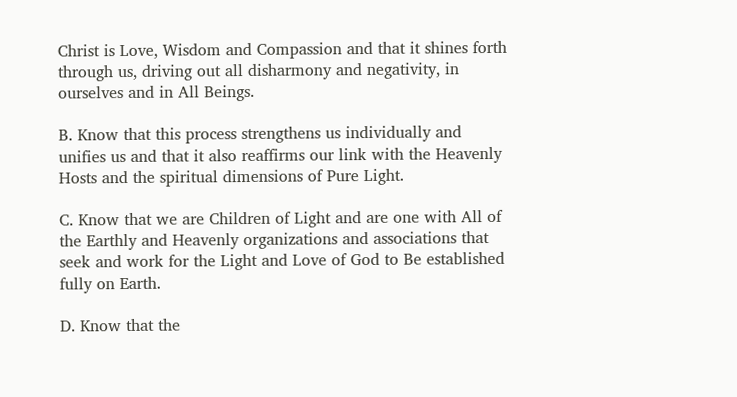Christ is Love, Wisdom and Compassion and that it shines forth through us, driving out all disharmony and negativity, in ourselves and in All Beings.

B. Know that this process strengthens us individually and unifies us and that it also reaffirms our link with the Heavenly Hosts and the spiritual dimensions of Pure Light.

C. Know that we are Children of Light and are one with All of the Earthly and Heavenly organizations and associations that seek and work for the Light and Love of God to Be established fully on Earth.

D. Know that the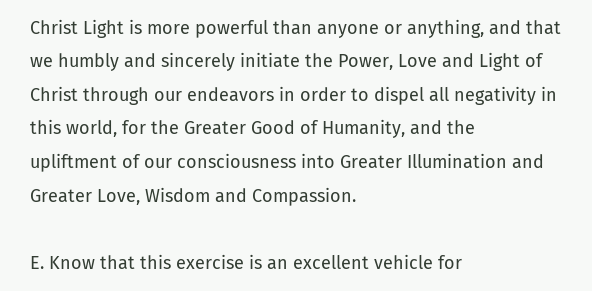Christ Light is more powerful than anyone or anything, and that we humbly and sincerely initiate the Power, Love and Light of Christ through our endeavors in order to dispel all negativity in this world, for the Greater Good of Humanity, and the upliftment of our consciousness into Greater Illumination and Greater Love, Wisdom and Compassion.

E. Know that this exercise is an excellent vehicle for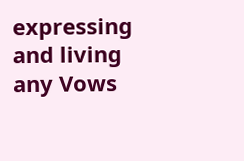expressing and living any Vows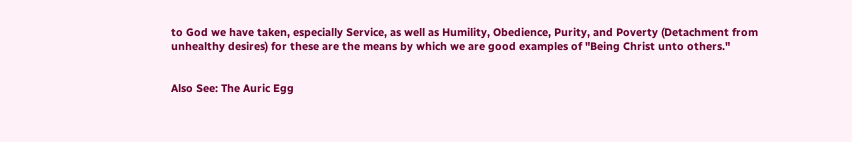to God we have taken, especially Service, as well as Humility, Obedience, Purity, and Poverty (Detachment from unhealthy desires) for these are the means by which we are good examples of "Being Christ unto others."


Also See: The Auric Egg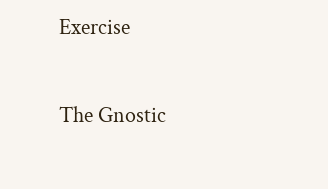Exercise

The Gnostic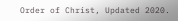Order of Christ, Updated 2020.